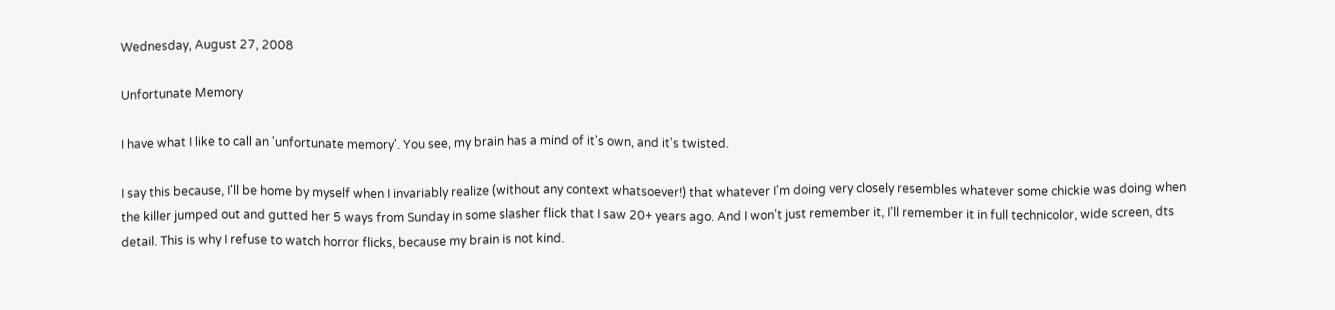Wednesday, August 27, 2008

Unfortunate Memory

I have what I like to call an 'unfortunate memory'. You see, my brain has a mind of it's own, and it's twisted.

I say this because, I'll be home by myself when I invariably realize (without any context whatsoever!) that whatever I'm doing very closely resembles whatever some chickie was doing when the killer jumped out and gutted her 5 ways from Sunday in some slasher flick that I saw 20+ years ago. And I won't just remember it, I'll remember it in full technicolor, wide screen, dts detail. This is why I refuse to watch horror flicks, because my brain is not kind.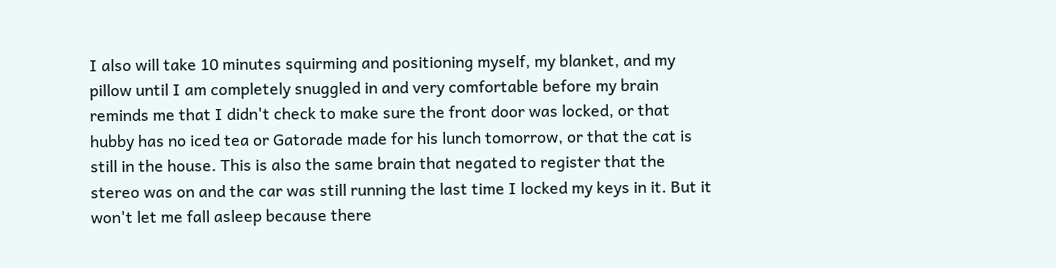I also will take 10 minutes squirming and positioning myself, my blanket, and my pillow until I am completely snuggled in and very comfortable before my brain reminds me that I didn't check to make sure the front door was locked, or that hubby has no iced tea or Gatorade made for his lunch tomorrow, or that the cat is still in the house. This is also the same brain that negated to register that the stereo was on and the car was still running the last time I locked my keys in it. But it won't let me fall asleep because there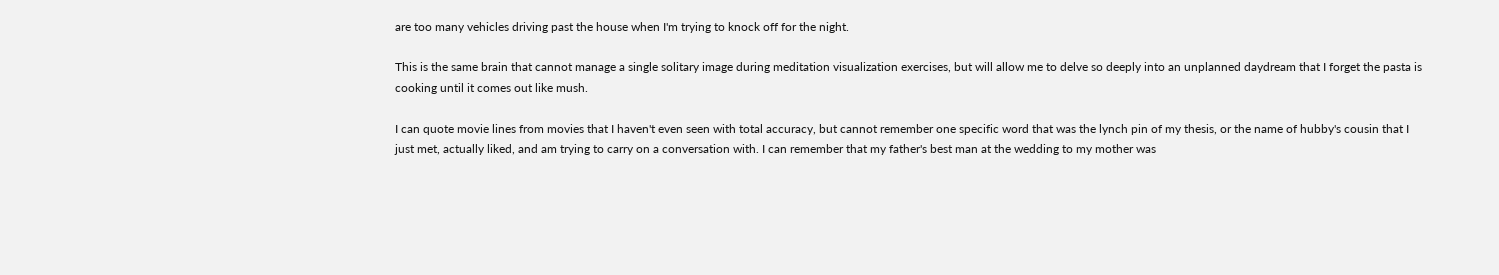are too many vehicles driving past the house when I'm trying to knock off for the night.

This is the same brain that cannot manage a single solitary image during meditation visualization exercises, but will allow me to delve so deeply into an unplanned daydream that I forget the pasta is cooking until it comes out like mush.

I can quote movie lines from movies that I haven't even seen with total accuracy, but cannot remember one specific word that was the lynch pin of my thesis, or the name of hubby's cousin that I just met, actually liked, and am trying to carry on a conversation with. I can remember that my father's best man at the wedding to my mother was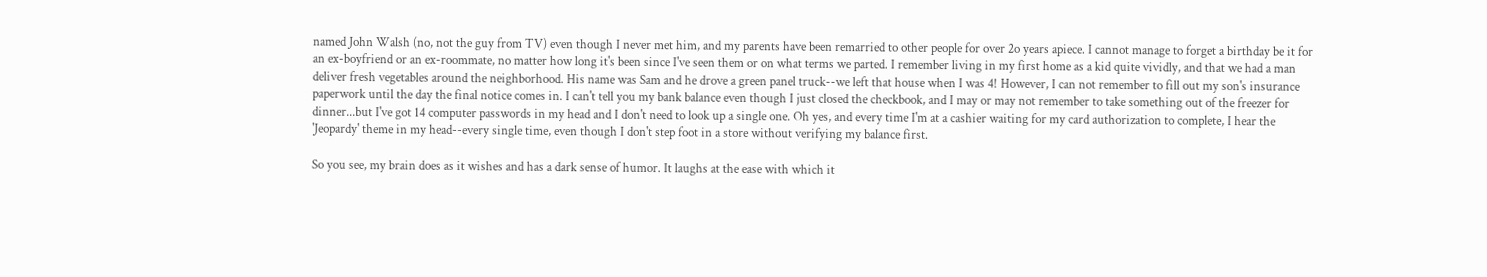named John Walsh (no, not the guy from TV) even though I never met him, and my parents have been remarried to other people for over 2o years apiece. I cannot manage to forget a birthday be it for an ex-boyfriend or an ex-roommate, no matter how long it's been since I've seen them or on what terms we parted. I remember living in my first home as a kid quite vividly, and that we had a man deliver fresh vegetables around the neighborhood. His name was Sam and he drove a green panel truck--we left that house when I was 4! However, I can not remember to fill out my son's insurance paperwork until the day the final notice comes in. I can't tell you my bank balance even though I just closed the checkbook, and I may or may not remember to take something out of the freezer for dinner...but I've got 14 computer passwords in my head and I don't need to look up a single one. Oh yes, and every time I'm at a cashier waiting for my card authorization to complete, I hear the 'Jeopardy' theme in my head--every single time, even though I don't step foot in a store without verifying my balance first.

So you see, my brain does as it wishes and has a dark sense of humor. It laughs at the ease with which it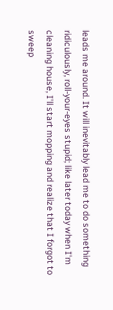leads me around. It will inevitably lead me to do something ridiculously, roll-your-eyes stupid; like later today when I'm cleaning house, I'll start mopping and realize that I forgot to sweep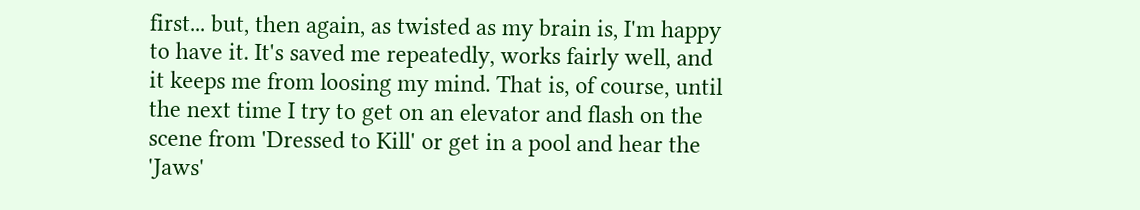first... but, then again, as twisted as my brain is, I'm happy to have it. It's saved me repeatedly, works fairly well, and it keeps me from loosing my mind. That is, of course, until the next time I try to get on an elevator and flash on the scene from 'Dressed to Kill' or get in a pool and hear the 'Jaws'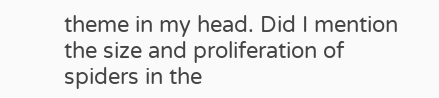theme in my head. Did I mention the size and proliferation of spiders in the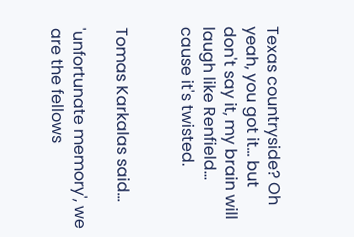Texas countryside? Oh yeah, you got it... but don't say it, my brain will laugh like Renfield... cause it's twisted.


Tomas Karkalas said...

'unfortunate memory', we are the fellows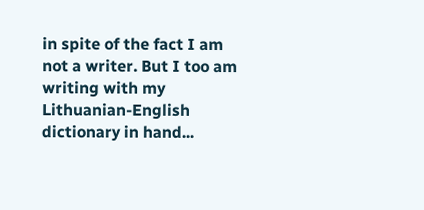in spite of the fact I am not a writer. But I too am writing with my Lithuanian-English dictionary in hand...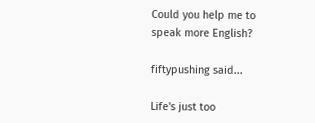Could you help me to speak more English?

fiftypushing said...

Life's just too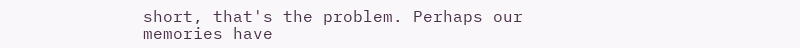short, that's the problem. Perhaps our memories have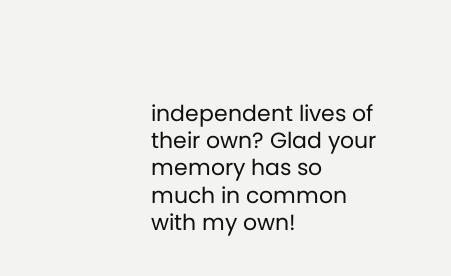independent lives of their own? Glad your memory has so much in common with my own!